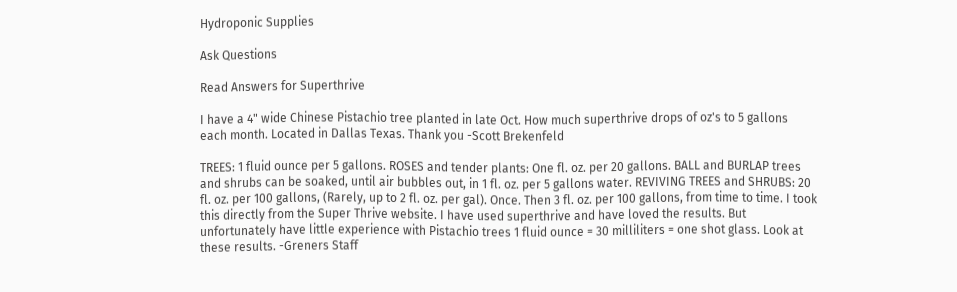Hydroponic Supplies

Ask Questions

Read Answers for Superthrive

I have a 4" wide Chinese Pistachio tree planted in late Oct. How much superthrive drops of oz's to 5 gallons each month. Located in Dallas Texas. Thank you -Scott Brekenfeld

TREES: 1 fluid ounce per 5 gallons. ROSES and tender plants: One fl. oz. per 20 gallons. BALL and BURLAP trees and shrubs can be soaked, until air bubbles out, in 1 fl. oz. per 5 gallons water. REVIVING TREES and SHRUBS: 20 fl. oz. per 100 gallons, (Rarely, up to 2 fl. oz. per gal). Once. Then 3 fl. oz. per 100 gallons, from time to time. I took this directly from the Super Thrive website. I have used superthrive and have loved the results. But unfortunately have little experience with Pistachio trees 1 fluid ounce = 30 milliliters = one shot glass. Look at these results. -Greners Staff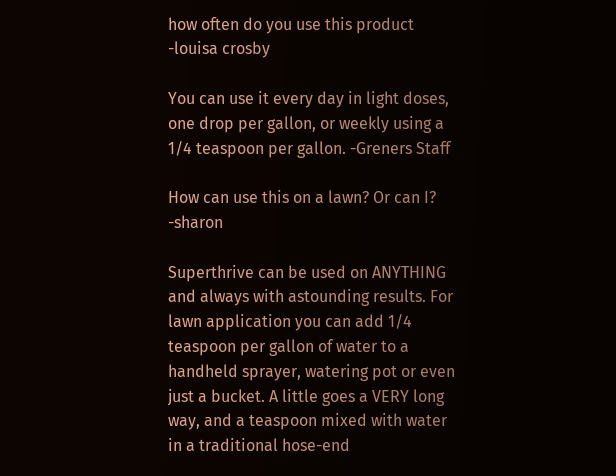how often do you use this product -louisa crosby

You can use it every day in light doses, one drop per gallon, or weekly using a 1/4 teaspoon per gallon. -Greners Staff

How can use this on a lawn? Or can I? -sharon

Superthrive can be used on ANYTHING and always with astounding results. For lawn application you can add 1/4 teaspoon per gallon of water to a handheld sprayer, watering pot or even just a bucket. A little goes a VERY long way, and a teaspoon mixed with water in a traditional hose-end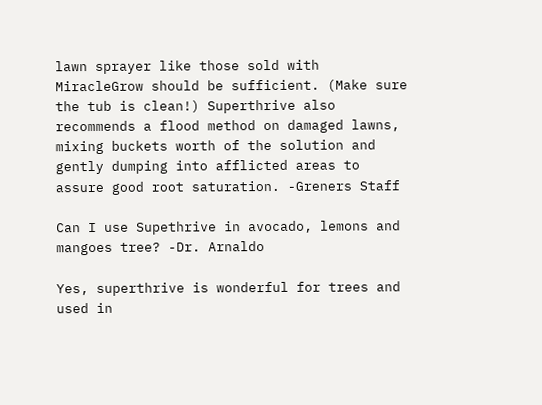lawn sprayer like those sold with MiracleGrow should be sufficient. (Make sure the tub is clean!) Superthrive also recommends a flood method on damaged lawns, mixing buckets worth of the solution and gently dumping into afflicted areas to assure good root saturation. -Greners Staff

Can I use Supethrive in avocado, lemons and mangoes tree? -Dr. Arnaldo

Yes, superthrive is wonderful for trees and used in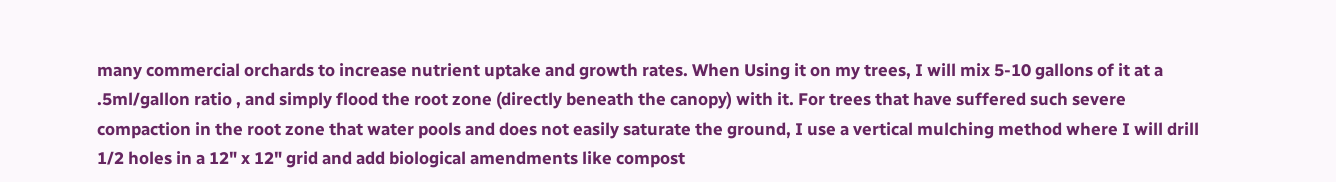many commercial orchards to increase nutrient uptake and growth rates. When Using it on my trees, I will mix 5-10 gallons of it at a .5ml/gallon ratio , and simply flood the root zone (directly beneath the canopy) with it. For trees that have suffered such severe compaction in the root zone that water pools and does not easily saturate the ground, I use a vertical mulching method where I will drill 1/2 holes in a 12" x 12" grid and add biological amendments like compost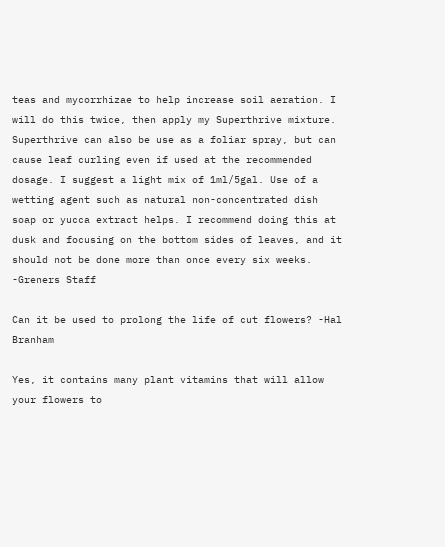teas and mycorrhizae to help increase soil aeration. I will do this twice, then apply my Superthrive mixture. Superthrive can also be use as a foliar spray, but can cause leaf curling even if used at the recommended dosage. I suggest a light mix of 1ml/5gal. Use of a wetting agent such as natural non-concentrated dish soap or yucca extract helps. I recommend doing this at dusk and focusing on the bottom sides of leaves, and it should not be done more than once every six weeks. -Greners Staff

Can it be used to prolong the life of cut flowers? -Hal Branham

Yes, it contains many plant vitamins that will allow your flowers to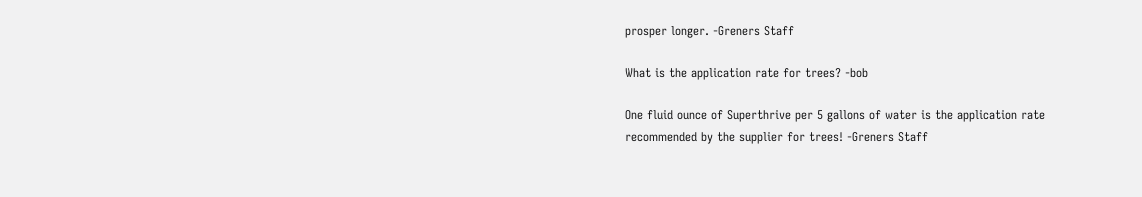prosper longer. -Greners Staff

What is the application rate for trees? -bob

One fluid ounce of Superthrive per 5 gallons of water is the application rate recommended by the supplier for trees! -Greners Staff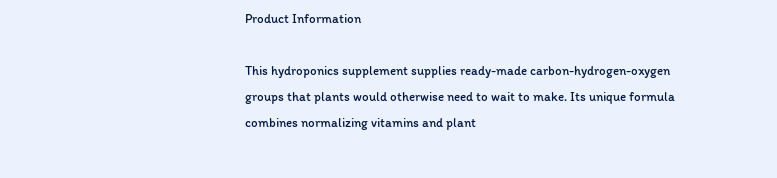Product Information

This hydroponics supplement supplies ready-made carbon-hydrogen-oxygen groups that plants would otherwise need to wait to make. Its unique formula combines normalizing vitamins and plant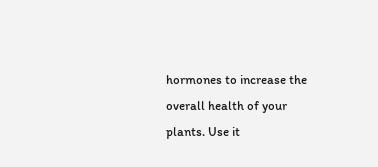hormones to increase the overall health of your plants. Use it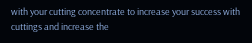with your cutting concentrate to increase your success with cuttings and increase the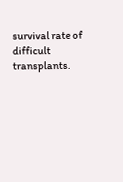survival rate of difficult transplants.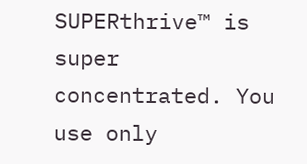SUPERthrive™ is super concentrated. You use only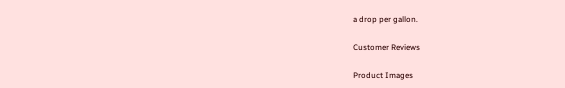a drop per gallon.

Customer Reviews

Product Images